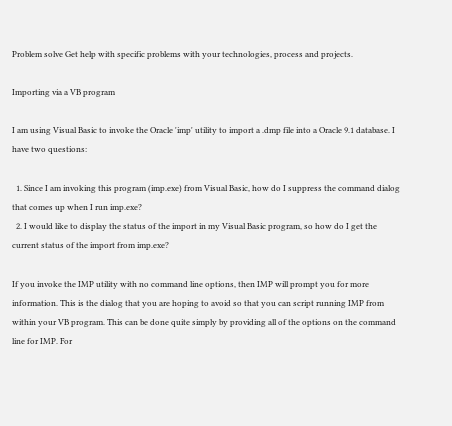Problem solve Get help with specific problems with your technologies, process and projects.

Importing via a VB program

I am using Visual Basic to invoke the Oracle 'imp' utility to import a .dmp file into a Oracle 9.1 database. I have two questions:

  1. Since I am invoking this program (imp.exe) from Visual Basic, how do I suppress the command dialog that comes up when I run imp.exe?
  2. I would like to display the status of the import in my Visual Basic program, so how do I get the current status of the import from imp.exe?

If you invoke the IMP utility with no command line options, then IMP will prompt you for more information. This is the dialog that you are hoping to avoid so that you can script running IMP from within your VB program. This can be done quite simply by providing all of the options on the command line for IMP. For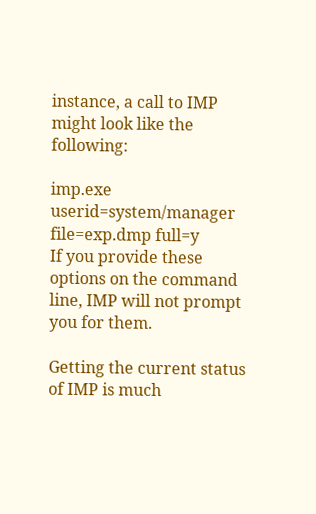instance, a call to IMP might look like the following:

imp.exe userid=system/manager file=exp.dmp full=y
If you provide these options on the command line, IMP will not prompt you for them.

Getting the current status of IMP is much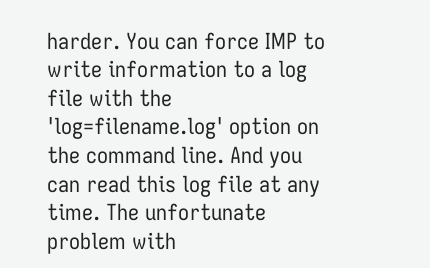harder. You can force IMP to write information to a log file with the 'log=filename.log' option on the command line. And you can read this log file at any time. The unfortunate problem with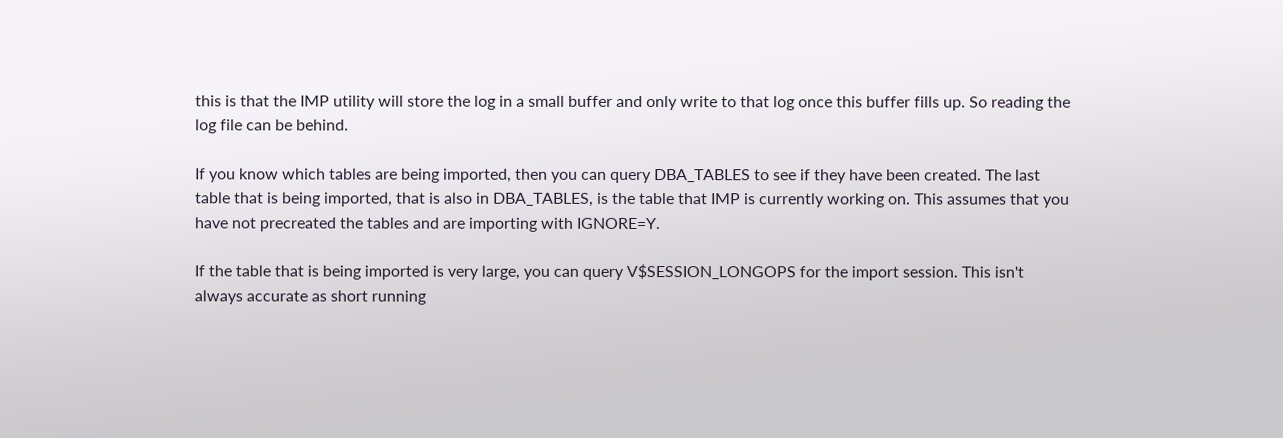this is that the IMP utility will store the log in a small buffer and only write to that log once this buffer fills up. So reading the log file can be behind.

If you know which tables are being imported, then you can query DBA_TABLES to see if they have been created. The last table that is being imported, that is also in DBA_TABLES, is the table that IMP is currently working on. This assumes that you have not precreated the tables and are importing with IGNORE=Y.

If the table that is being imported is very large, you can query V$SESSION_LONGOPS for the import session. This isn't always accurate as short running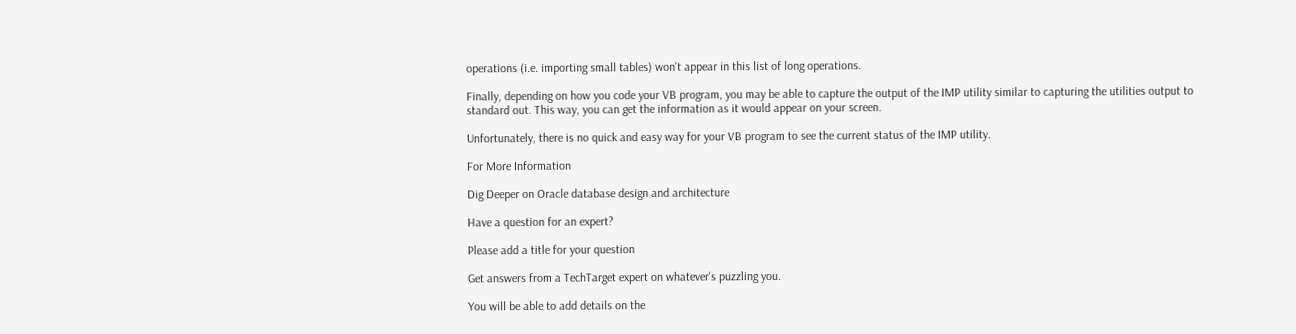operations (i.e. importing small tables) won't appear in this list of long operations.

Finally, depending on how you code your VB program, you may be able to capture the output of the IMP utility similar to capturing the utilities output to standard out. This way, you can get the information as it would appear on your screen.

Unfortunately, there is no quick and easy way for your VB program to see the current status of the IMP utility.

For More Information

Dig Deeper on Oracle database design and architecture

Have a question for an expert?

Please add a title for your question

Get answers from a TechTarget expert on whatever's puzzling you.

You will be able to add details on the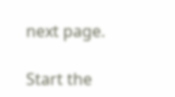next page.

Start the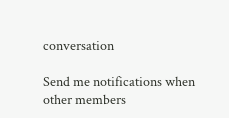conversation

Send me notifications when other members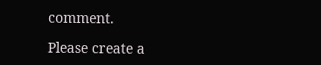comment.

Please create a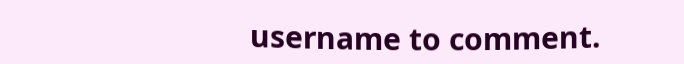username to comment.